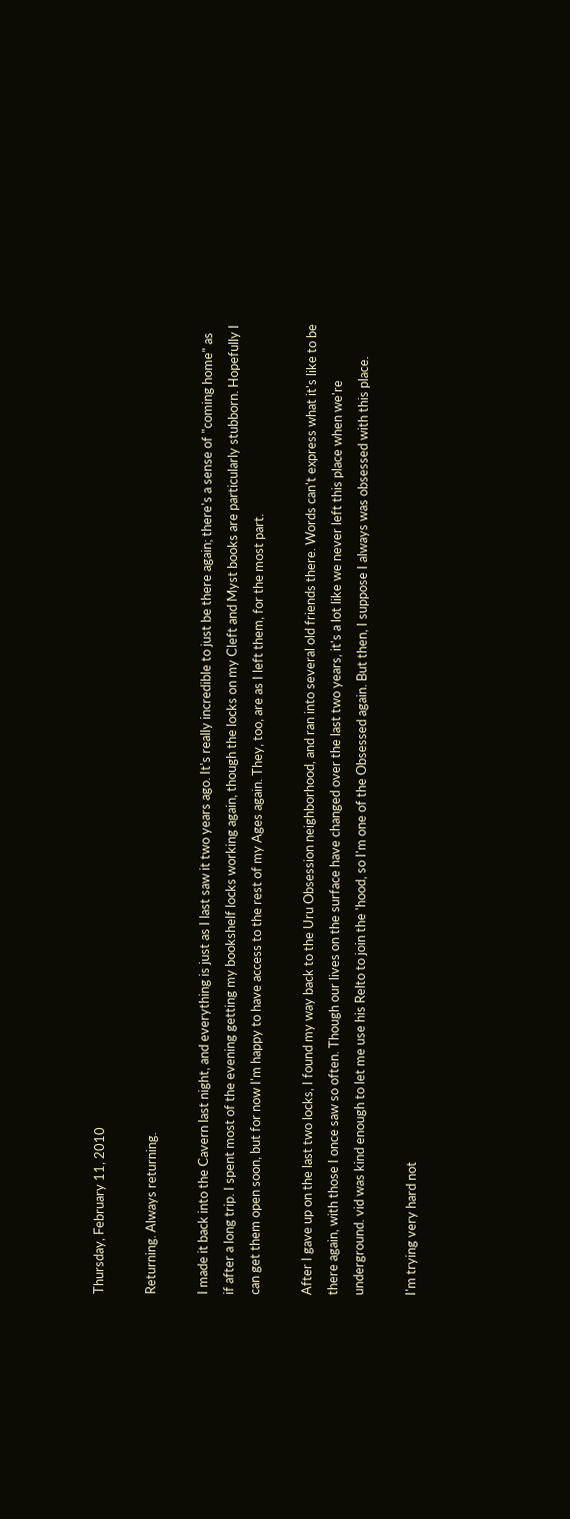Thursday, February 11, 2010

Returning. Always returning.

I made it back into the Cavern last night, and everything is just as I last saw it two years ago. It's really incredible to just be there again; there's a sense of "coming home" as if after a long trip. I spent most of the evening getting my bookshelf locks working again, though the locks on my Cleft and Myst books are particularly stubborn. Hopefully I can get them open soon, but for now I'm happy to have access to the rest of my Ages again. They, too, are as I left them, for the most part.

After I gave up on the last two locks, I found my way back to the Uru Obsession neighborhood, and ran into several old friends there. Words can't express what it's like to be there again, with those I once saw so often. Though our lives on the surface have changed over the last two years, it's a lot like we never left this place when we're underground. vid was kind enough to let me use his Relto to join the 'hood, so I'm one of the Obsessed again. But then, I suppose I always was obsessed with this place.

I'm trying very hard not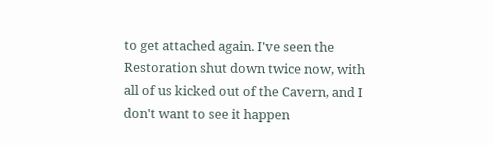to get attached again. I've seen the Restoration shut down twice now, with all of us kicked out of the Cavern, and I don't want to see it happen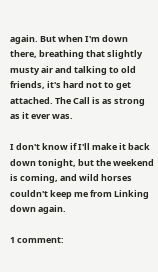again. But when I'm down there, breathing that slightly musty air and talking to old friends, it's hard not to get attached. The Call is as strong as it ever was.

I don't know if I'll make it back down tonight, but the weekend is coming, and wild horses couldn't keep me from Linking down again.

1 comment: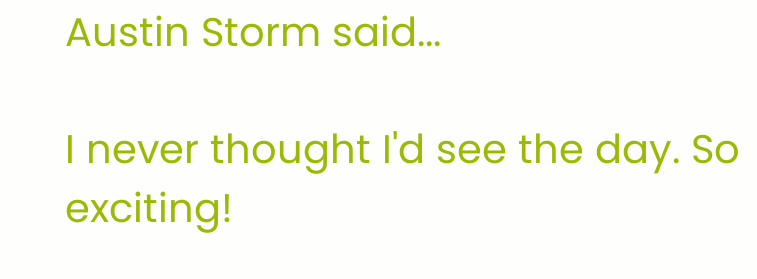Austin Storm said...

I never thought I'd see the day. So exciting!